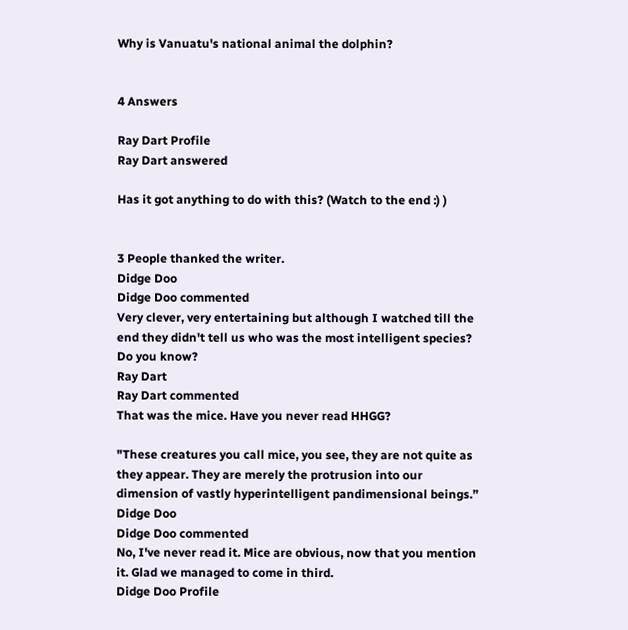Why is Vanuatu's national animal the dolphin?


4 Answers

Ray Dart Profile
Ray Dart answered

Has it got anything to do with this? (Watch to the end :) )


3 People thanked the writer.
Didge Doo
Didge Doo commented
Very clever, very entertaining but although I watched till the end they didn't tell us who was the most intelligent species? Do you know?
Ray Dart
Ray Dart commented
That was the mice. Have you never read HHGG?

"These creatures you call mice, you see, they are not quite as they appear. They are merely the protrusion into our dimension of vastly hyperintelligent pandimensional beings.”
Didge Doo
Didge Doo commented
No, I've never read it. Mice are obvious, now that you mention it. Glad we managed to come in third.
Didge Doo Profile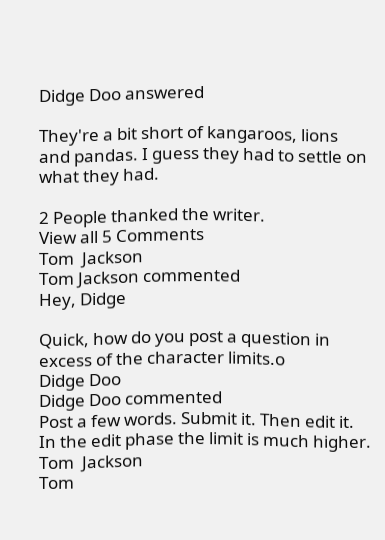Didge Doo answered

They're a bit short of kangaroos, lions and pandas. I guess they had to settle on what they had.

2 People thanked the writer.
View all 5 Comments
Tom  Jackson
Tom Jackson commented
Hey, Didge

Quick, how do you post a question in excess of the character limits.o
Didge Doo
Didge Doo commented
Post a few words. Submit it. Then edit it. In the edit phase the limit is much higher.
Tom  Jackson
Tom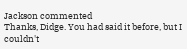Jackson commented
Thanks, Didge. You had said it before, but I couldn't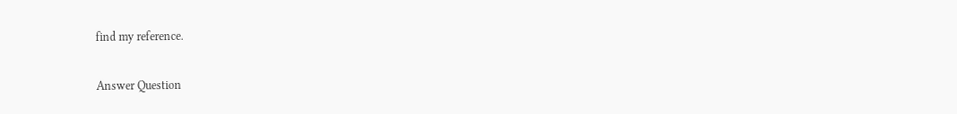find my reference.

Answer Question